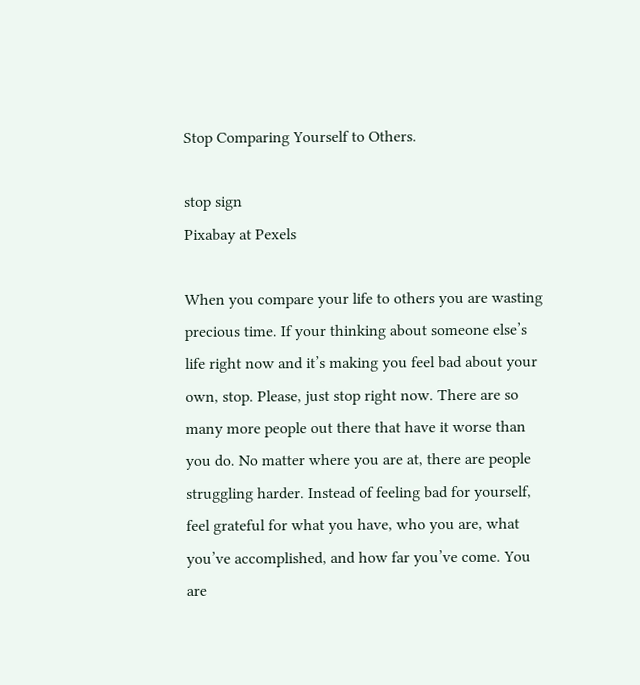Stop Comparing Yourself to Others.

stop sign
Pixabay at Pexels

When you compare your life to others you are wasting precious time. If your thinking about someone else’s life right now and it’s making you feel bad about your own, stop. Please, just stop right now. There are so many more people out there that have it worse than you do. No matter where you are at, there are people struggling harder. Instead of feeling bad for yourself, feel grateful for what you have, who you are, what you’ve accomplished, and how far you’ve come. You are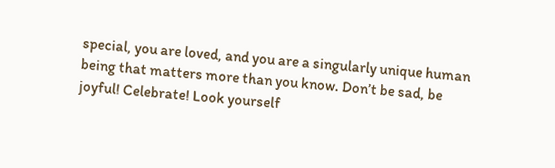special, you are loved, and you are a singularly unique human being that matters more than you know. Don’t be sad, be joyful! Celebrate! Look yourself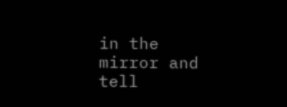in the mirror and tell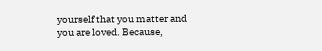yourself that you matter and you are loved. Because,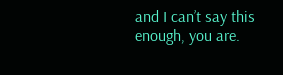and I can’t say this enough, you are.